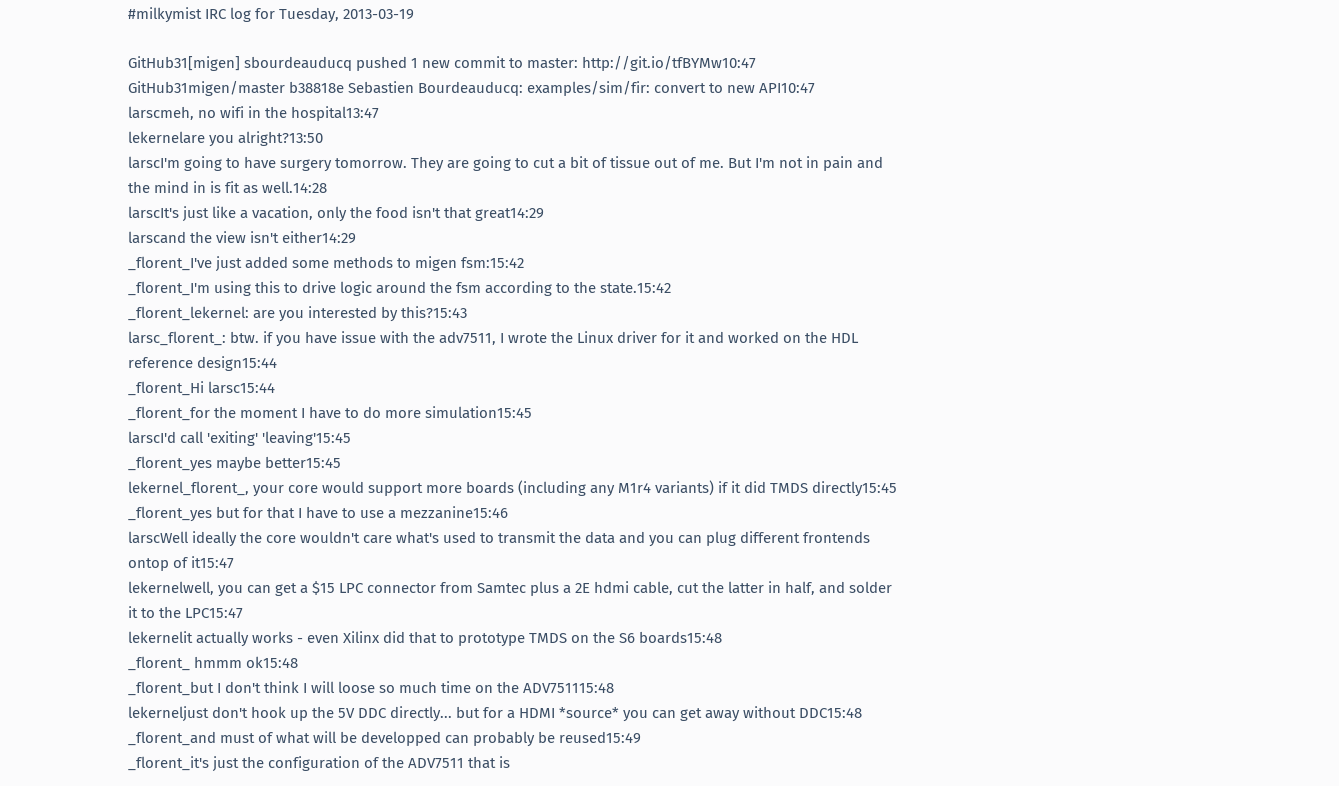#milkymist IRC log for Tuesday, 2013-03-19

GitHub31[migen] sbourdeauducq pushed 1 new commit to master: http://git.io/tfBYMw10:47
GitHub31migen/master b38818e Sebastien Bourdeauducq: examples/sim/fir: convert to new API10:47
larscmeh, no wifi in the hospital13:47
lekernelare you alright?13:50
larscI'm going to have surgery tomorrow. They are going to cut a bit of tissue out of me. But I'm not in pain and the mind in is fit as well.14:28
larscIt's just like a vacation, only the food isn't that great14:29
larscand the view isn't either14:29
_florent_I've just added some methods to migen fsm:15:42
_florent_I'm using this to drive logic around the fsm according to the state.15:42
_florent_lekernel: are you interested by this?15:43
larsc_florent_: btw. if you have issue with the adv7511, I wrote the Linux driver for it and worked on the HDL reference design15:44
_florent_Hi larsc15:44
_florent_for the moment I have to do more simulation15:45
larscI'd call 'exiting' 'leaving'15:45
_florent_yes maybe better15:45
lekernel_florent_, your core would support more boards (including any M1r4 variants) if it did TMDS directly15:45
_florent_yes but for that I have to use a mezzanine15:46
larscWell ideally the core wouldn't care what's used to transmit the data and you can plug different frontends ontop of it15:47
lekernelwell, you can get a $15 LPC connector from Samtec plus a 2E hdmi cable, cut the latter in half, and solder it to the LPC15:47
lekernelit actually works - even Xilinx did that to prototype TMDS on the S6 boards15:48
_florent_ hmmm ok15:48
_florent_but I don't think I will loose so much time on the ADV751115:48
lekerneljust don't hook up the 5V DDC directly... but for a HDMI *source* you can get away without DDC15:48
_florent_and must of what will be developped can probably be reused15:49
_florent_it's just the configuration of the ADV7511 that is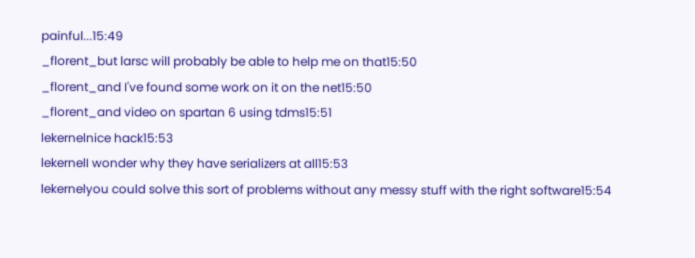painful...15:49
_florent_but larsc will probably be able to help me on that15:50
_florent_and I've found some work on it on the net15:50
_florent_and video on spartan 6 using tdms15:51
lekernelnice hack15:53
lekernelI wonder why they have serializers at all15:53
lekernelyou could solve this sort of problems without any messy stuff with the right software15:54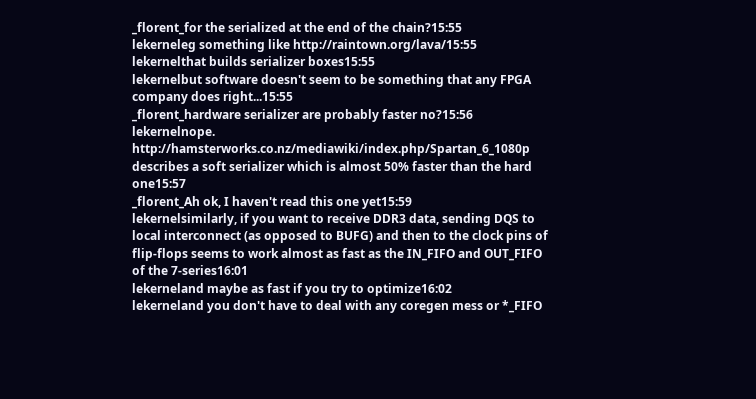_florent_for the serialized at the end of the chain?15:55
lekerneleg something like http://raintown.org/lava/15:55
lekernelthat builds serializer boxes15:55
lekernelbut software doesn't seem to be something that any FPGA company does right...15:55
_florent_hardware serializer are probably faster no?15:56
lekernelnope. http://hamsterworks.co.nz/mediawiki/index.php/Spartan_6_1080p describes a soft serializer which is almost 50% faster than the hard one15:57
_florent_Ah ok, I haven't read this one yet15:59
lekernelsimilarly, if you want to receive DDR3 data, sending DQS to local interconnect (as opposed to BUFG) and then to the clock pins of flip-flops seems to work almost as fast as the IN_FIFO and OUT_FIFO of the 7-series16:01
lekerneland maybe as fast if you try to optimize16:02
lekerneland you don't have to deal with any coregen mess or *_FIFO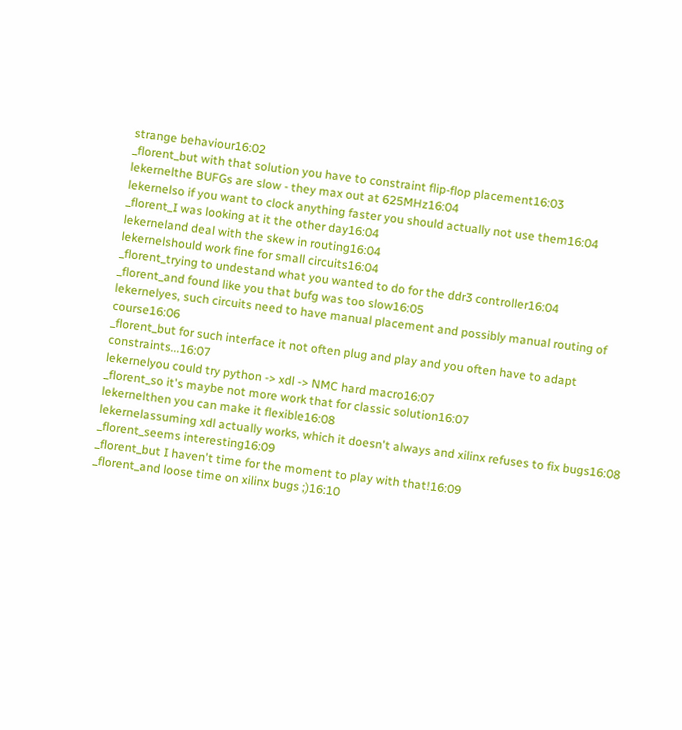strange behaviour16:02
_florent_but with that solution you have to constraint flip-flop placement16:03
lekernelthe BUFGs are slow - they max out at 625MHz16:04
lekernelso if you want to clock anything faster you should actually not use them16:04
_florent_I was looking at it the other day16:04
lekerneland deal with the skew in routing16:04
lekernelshould work fine for small circuits16:04
_florent_trying to undestand what you wanted to do for the ddr3 controller16:04
_florent_and found like you that bufg was too slow16:05
lekernelyes, such circuits need to have manual placement and possibly manual routing of course16:06
_florent_but for such interface it not often plug and play and you often have to adapt constraints...16:07
lekernelyou could try python -> xdl -> NMC hard macro16:07
_florent_so it's maybe not more work that for classic solution16:07
lekernelthen you can make it flexible16:08
lekernelassuming xdl actually works, which it doesn't always and xilinx refuses to fix bugs16:08
_florent_seems interesting16:09
_florent_but I haven't time for the moment to play with that!16:09
_florent_and loose time on xilinx bugs ;)16:10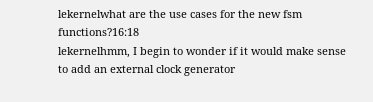lekernelwhat are the use cases for the new fsm functions?16:18
lekernelhmm, I begin to wonder if it would make sense to add an external clock generator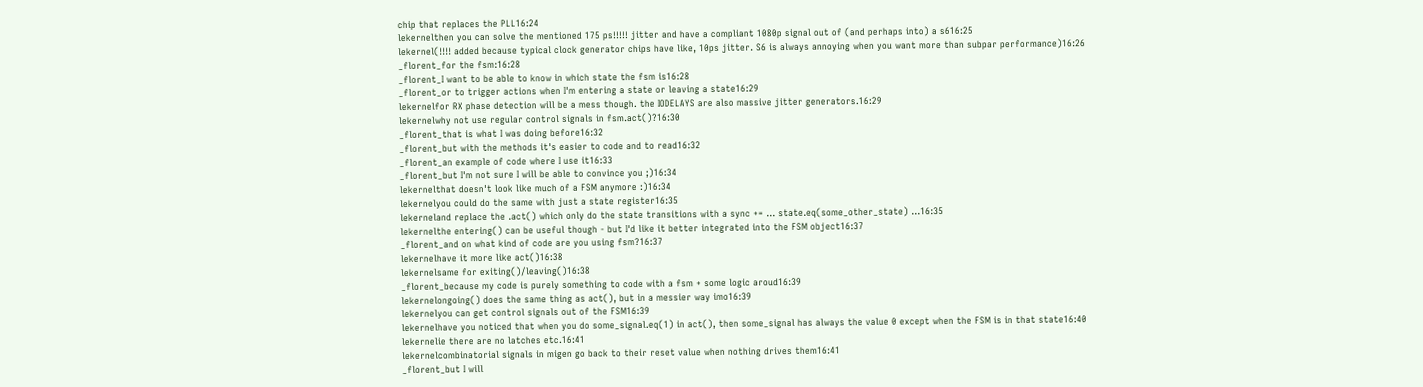chip that replaces the PLL16:24
lekernelthen you can solve the mentioned 175 ps!!!!! jitter and have a compliant 1080p signal out of (and perhaps into) a s616:25
lekernel(!!!! added because typical clock generator chips have like, 10ps jitter. S6 is always annoying when you want more than subpar performance)16:26
_florent_for the fsm:16:28
_florent_I want to be able to know in which state the fsm is16:28
_florent_or to trigger actions when I'm entering a state or leaving a state16:29
lekernelfor RX phase detection will be a mess though. the IODELAYS are also massive jitter generators.16:29
lekernelwhy not use regular control signals in fsm.act()?16:30
_florent_that is what I was doing before16:32
_florent_but with the methods it's easier to code and to read16:32
_florent_an example of code where I use it16:33
_florent_but I'm not sure I will be able to convince you ;)16:34
lekernelthat doesn't look like much of a FSM anymore :)16:34
lekernelyou could do the same with just a state register16:35
lekerneland replace the .act() which only do the state transitions with a sync += ... state.eq(some_other_state) ...16:35
lekernelthe entering() can be useful though - but I'd like it better integrated into the FSM object16:37
_florent_and on what kind of code are you using fsm?16:37
lekernelhave it more like act()16:38
lekernelsame for exiting()/leaving()16:38
_florent_because my code is purely something to code with a fsm + some logic aroud16:39
lekernelongoing() does the same thing as act(), but in a messier way imo16:39
lekernelyou can get control signals out of the FSM16:39
lekernelhave you noticed that when you do some_signal.eq(1) in act(), then some_signal has always the value 0 except when the FSM is in that state16:40
lekernelie there are no latches etc.16:41
lekernelcombinatorial signals in migen go back to their reset value when nothing drives them16:41
_florent_but I will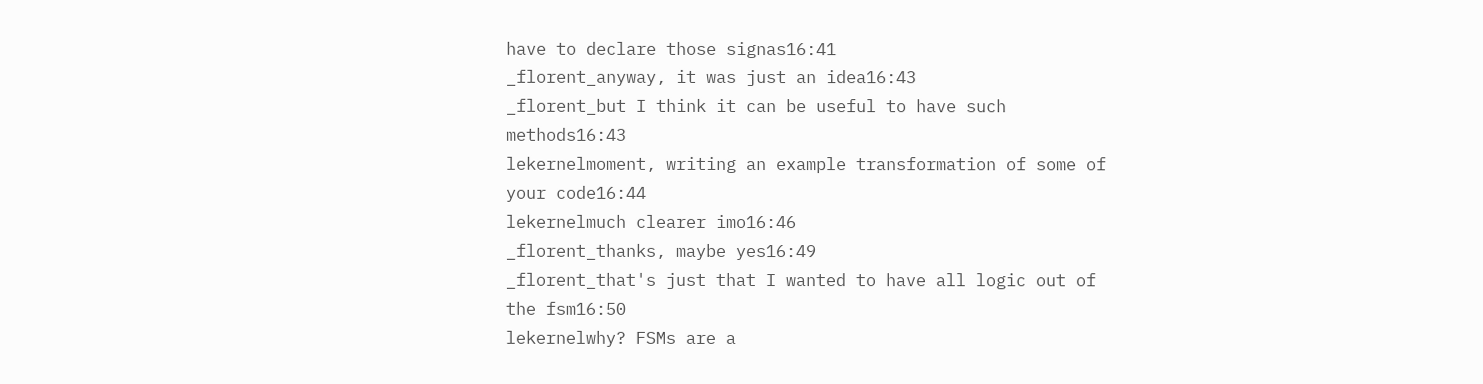have to declare those signas16:41
_florent_anyway, it was just an idea16:43
_florent_but I think it can be useful to have such methods16:43
lekernelmoment, writing an example transformation of some of your code16:44
lekernelmuch clearer imo16:46
_florent_thanks, maybe yes16:49
_florent_that's just that I wanted to have all logic out of the fsm16:50
lekernelwhy? FSMs are a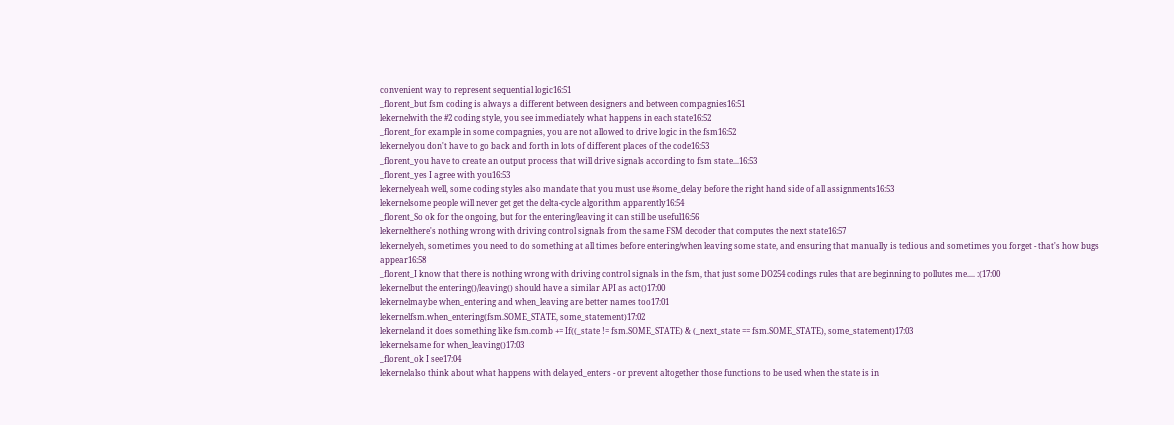convenient way to represent sequential logic16:51
_florent_but fsm coding is always a different between designers and between compagnies16:51
lekernelwith the #2 coding style, you see immediately what happens in each state16:52
_florent_for example in some compagnies, you are not allowed to drive logic in the fsm16:52
lekernelyou don't have to go back and forth in lots of different places of the code16:53
_florent_you have to create an output process that will drive signals according to fsm state...16:53
_florent_yes I agree with you16:53
lekernelyeah well, some coding styles also mandate that you must use #some_delay before the right hand side of all assignments16:53
lekernelsome people will never get get the delta-cycle algorithm apparently16:54
_florent_So ok for the ongoing, but for the entering/leaving it can still be useful16:56
lekernelthere's nothing wrong with driving control signals from the same FSM decoder that computes the next state16:57
lekernelyeh, sometimes you need to do something at all times before entering/when leaving some state, and ensuring that manually is tedious and sometimes you forget - that's how bugs appear16:58
_florent_I know that there is nothing wrong with driving control signals in the fsm, that just some DO254 codings rules that are beginning to pollutes me.... :(17:00
lekernelbut the entering()/leaving() should have a similar API as act()17:00
lekernelmaybe when_entering and when_leaving are better names too17:01
lekernelfsm.when_entering(fsm.SOME_STATE, some_statement)17:02
lekerneland it does something like fsm.comb += If((_state != fsm.SOME_STATE) & (_next_state == fsm.SOME_STATE), some_statement)17:03
lekernelsame for when_leaving()17:03
_florent_ok I see17:04
lekernelalso think about what happens with delayed_enters - or prevent altogether those functions to be used when the state is in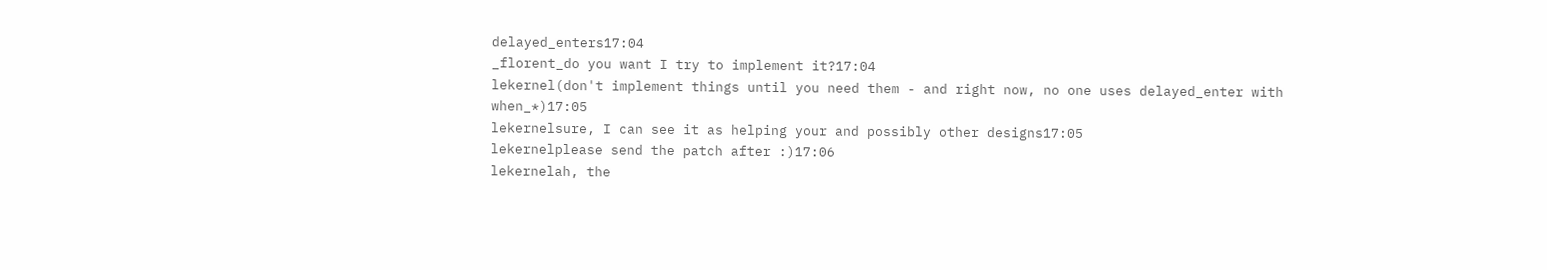delayed_enters17:04
_florent_do you want I try to implement it?17:04
lekernel(don't implement things until you need them - and right now, no one uses delayed_enter with when_*)17:05
lekernelsure, I can see it as helping your and possibly other designs17:05
lekernelplease send the patch after :)17:06
lekernelah, the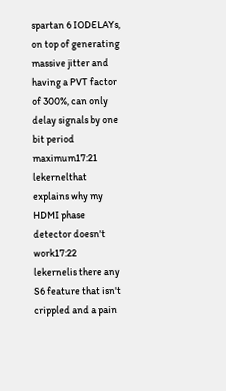spartan 6 IODELAYs, on top of generating massive jitter and having a PVT factor of 300%, can only delay signals by one bit period maximum17:21
lekernelthat explains why my HDMI phase detector doesn't work17:22
lekernelis there any S6 feature that isn't crippled and a pain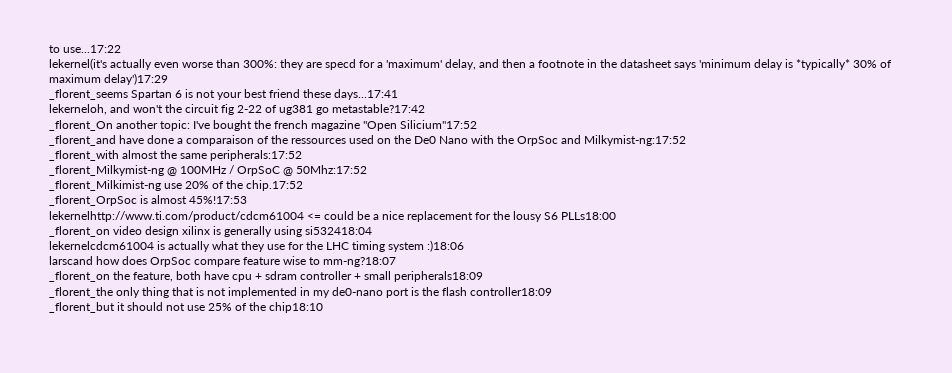to use...17:22
lekernel(it's actually even worse than 300%: they are specd for a 'maximum' delay, and then a footnote in the datasheet says 'minimum delay is *typically* 30% of maximum delay')17:29
_florent_seems Spartan 6 is not your best friend these days...17:41
lekerneloh, and won't the circuit fig 2-22 of ug381 go metastable?17:42
_florent_On another topic: I've bought the french magazine "Open Silicium"17:52
_florent_and have done a comparaison of the ressources used on the De0 Nano with the OrpSoc and Milkymist-ng:17:52
_florent_with almost the same peripherals:17:52
_florent_Milkymist-ng @ 100MHz / OrpSoC @ 50Mhz:17:52
_florent_Milkimist-ng use 20% of the chip.17:52
_florent_OrpSoc is almost 45%!17:53
lekernelhttp://www.ti.com/product/cdcm61004 <= could be a nice replacement for the lousy S6 PLLs18:00
_florent_on video design xilinx is generally using si532418:04
lekernelcdcm61004 is actually what they use for the LHC timing system :)18:06
larscand how does OrpSoc compare feature wise to mm-ng?18:07
_florent_on the feature, both have cpu + sdram controller + small peripherals18:09
_florent_the only thing that is not implemented in my de0-nano port is the flash controller18:09
_florent_but it should not use 25% of the chip18:10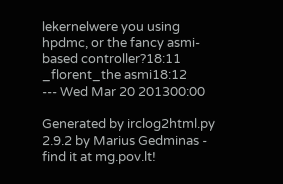lekernelwere you using hpdmc, or the fancy asmi-based controller?18:11
_florent_the asmi18:12
--- Wed Mar 20 201300:00

Generated by irclog2html.py 2.9.2 by Marius Gedminas - find it at mg.pov.lt!